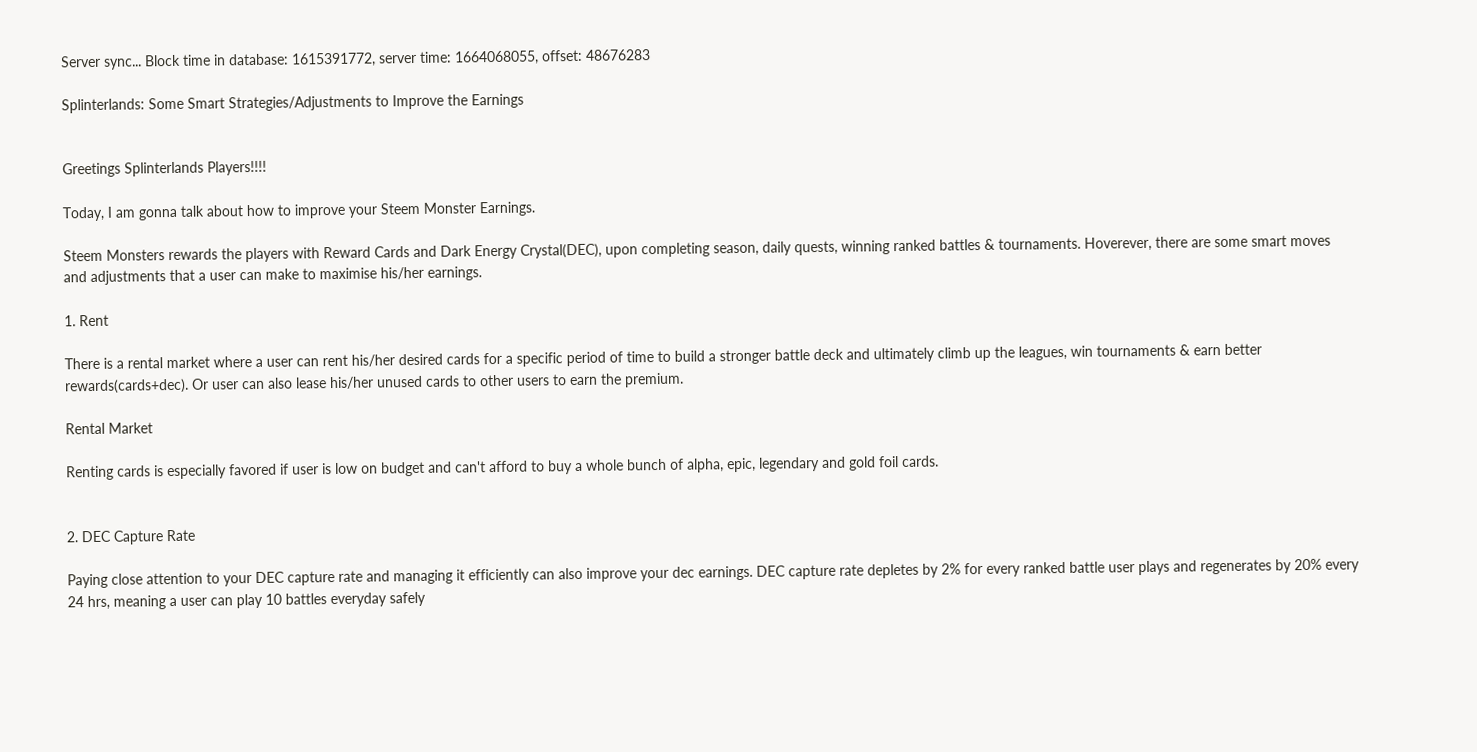Server sync... Block time in database: 1615391772, server time: 1664068055, offset: 48676283

Splinterlands: Some Smart Strategies/Adjustments to Improve the Earnings


Greetings Splinterlands Players!!!!

Today, I am gonna talk about how to improve your Steem Monster Earnings.

Steem Monsters rewards the players with Reward Cards and Dark Energy Crystal(DEC), upon completing season, daily quests, winning ranked battles & tournaments. Hoverever, there are some smart moves and adjustments that a user can make to maximise his/her earnings.

1. Rent

There is a rental market where a user can rent his/her desired cards for a specific period of time to build a stronger battle deck and ultimately climb up the leagues, win tournaments & earn better rewards(cards+dec). Or user can also lease his/her unused cards to other users to earn the premium.

Rental Market

Renting cards is especially favored if user is low on budget and can't afford to buy a whole bunch of alpha, epic, legendary and gold foil cards.


2. DEC Capture Rate

Paying close attention to your DEC capture rate and managing it efficiently can also improve your dec earnings. DEC capture rate depletes by 2% for every ranked battle user plays and regenerates by 20% every 24 hrs, meaning a user can play 10 battles everyday safely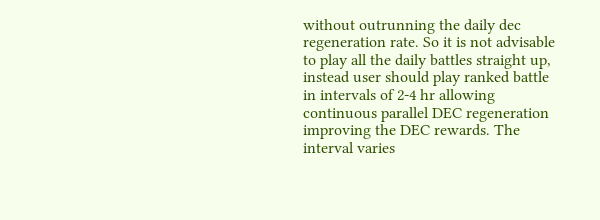without outrunning the daily dec regeneration rate. So it is not advisable to play all the daily battles straight up, instead user should play ranked battle in intervals of 2-4 hr allowing continuous parallel DEC regeneration improving the DEC rewards. The interval varies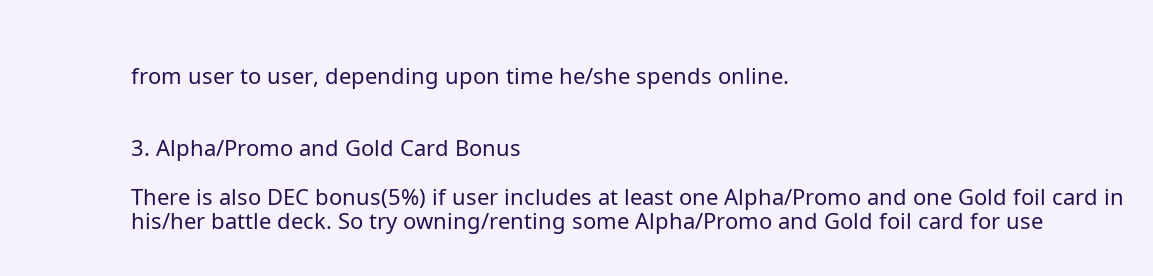from user to user, depending upon time he/she spends online.


3. Alpha/Promo and Gold Card Bonus

There is also DEC bonus(5%) if user includes at least one Alpha/Promo and one Gold foil card in his/her battle deck. So try owning/renting some Alpha/Promo and Gold foil card for use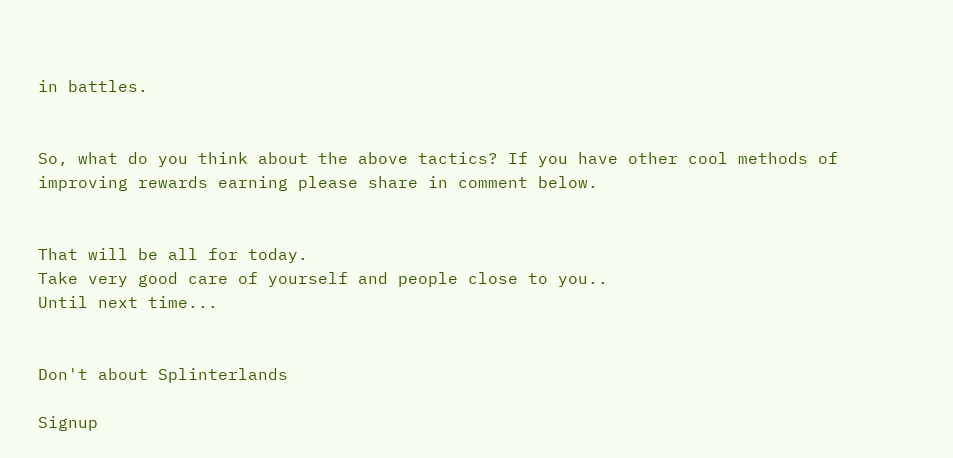in battles.


So, what do you think about the above tactics? If you have other cool methods of improving rewards earning please share in comment below.


That will be all for today.
Take very good care of yourself and people close to you..
Until next time...


Don't about Splinterlands

Signup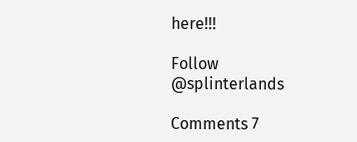here!!!

Follow @splinterlands

Comments 7